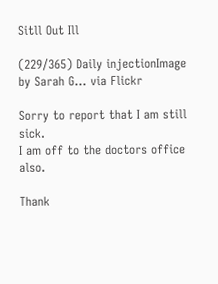Sitll Out Ill

(229/365) Daily injectionImage by Sarah G... via Flickr

Sorry to report that I am still sick.
I am off to the doctors office also.

Thank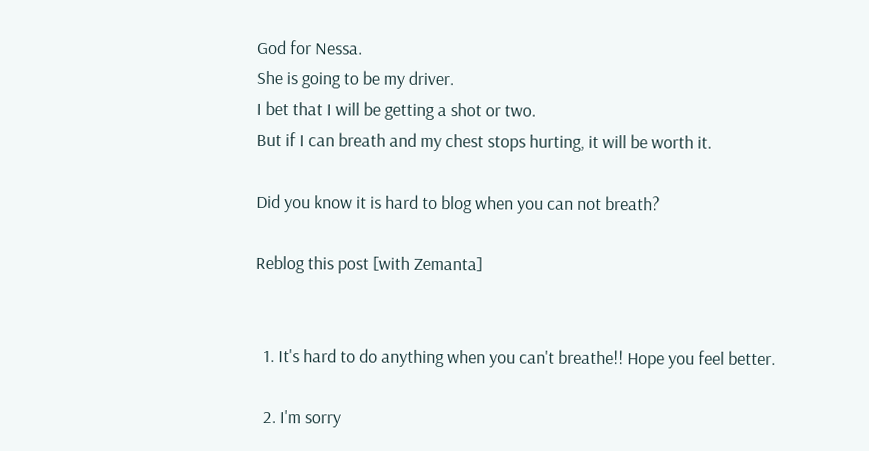God for Nessa.
She is going to be my driver.
I bet that I will be getting a shot or two.
But if I can breath and my chest stops hurting, it will be worth it.

Did you know it is hard to blog when you can not breath?

Reblog this post [with Zemanta]


  1. It's hard to do anything when you can't breathe!! Hope you feel better.

  2. I'm sorry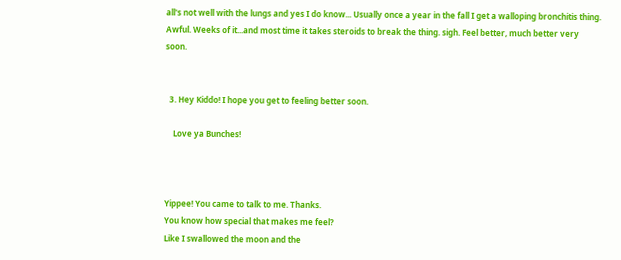all's not well with the lungs and yes I do know... Usually once a year in the fall I get a walloping bronchitis thing. Awful. Weeks of it...and most time it takes steroids to break the thing. sigh. Feel better, much better very soon.


  3. Hey Kiddo! I hope you get to feeling better soon.

    Love ya Bunches!



Yippee! You came to talk to me. Thanks.
You know how special that makes me feel?
Like I swallowed the moon and the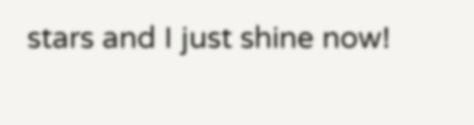stars and I just shine now!